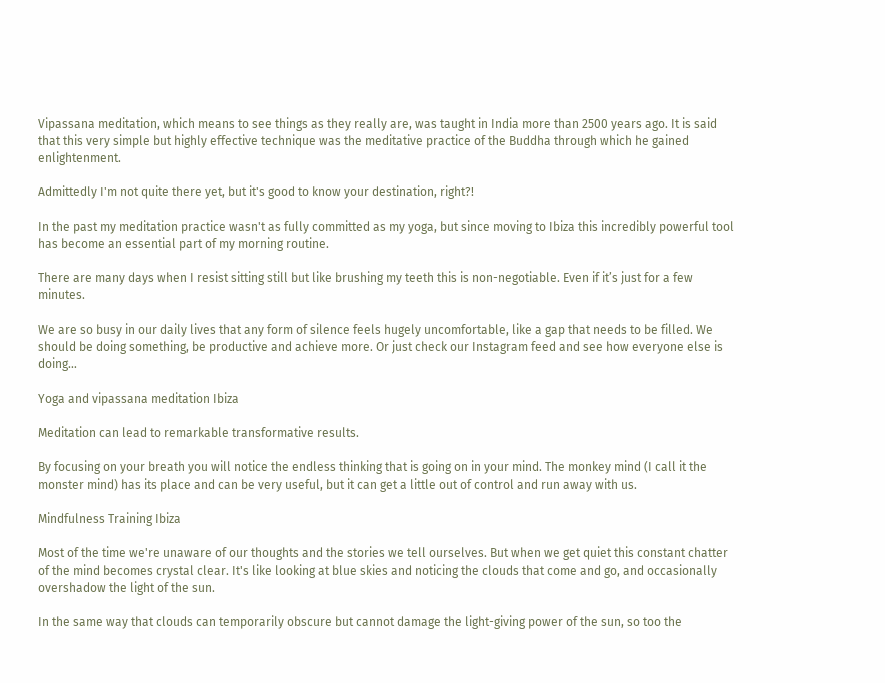Vipassana meditation, which means to see things as they really are, was taught in India more than 2500 years ago. It is said that this very simple but highly effective technique was the meditative practice of the Buddha through which he gained enlightenment.

Admittedly I'm not quite there yet, but it's good to know your destination, right?!

In the past my meditation practice wasn't as fully committed as my yoga, but since moving to Ibiza this incredibly powerful tool has become an essential part of my morning routine.

There are many days when I resist sitting still but like brushing my teeth this is non-negotiable. Even if it’s just for a few minutes.

We are so busy in our daily lives that any form of silence feels hugely uncomfortable, like a gap that needs to be filled. We should be doing something, be productive and achieve more. Or just check our Instagram feed and see how everyone else is doing…

Yoga and vipassana meditation Ibiza

Meditation can lead to remarkable transformative results.

By focusing on your breath you will notice the endless thinking that is going on in your mind. The monkey mind (I call it the monster mind) has its place and can be very useful, but it can get a little out of control and run away with us.

Mindfulness Training Ibiza

Most of the time we're unaware of our thoughts and the stories we tell ourselves. But when we get quiet this constant chatter of the mind becomes crystal clear. It's like looking at blue skies and noticing the clouds that come and go, and occasionally overshadow the light of the sun.

In the same way that clouds can temporarily obscure but cannot damage the light-giving power of the sun, so too the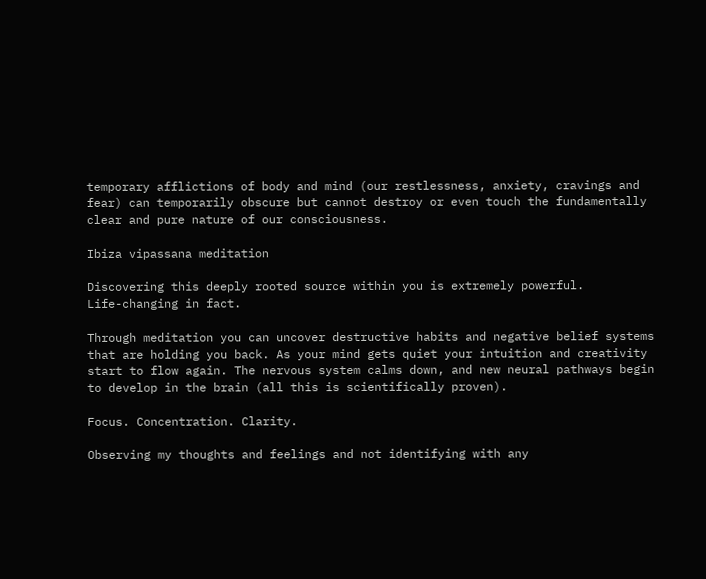temporary afflictions of body and mind (our restlessness, anxiety, cravings and fear) can temporarily obscure but cannot destroy or even touch the fundamentally clear and pure nature of our consciousness.

Ibiza vipassana meditation

Discovering this deeply rooted source within you is extremely powerful.
Life-changing in fact.

Through meditation you can uncover destructive habits and negative belief systems that are holding you back. As your mind gets quiet your intuition and creativity start to flow again. The nervous system calms down, and new neural pathways begin to develop in the brain (all this is scientifically proven).

Focus. Concentration. Clarity.

Observing my thoughts and feelings and not identifying with any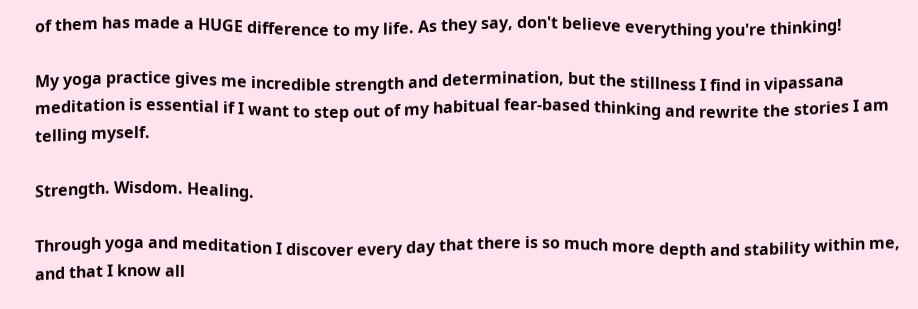of them has made a HUGE difference to my life. As they say, don't believe everything you're thinking!

My yoga practice gives me incredible strength and determination, but the stillness I find in vipassana meditation is essential if I want to step out of my habitual fear-based thinking and rewrite the stories I am telling myself.

Strength. Wisdom. Healing.

Through yoga and meditation I discover every day that there is so much more depth and stability within me, and that I know all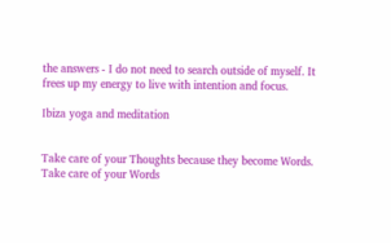the answers - I do not need to search outside of myself. It frees up my energy to live with intention and focus.

Ibiza yoga and meditation


Take care of your Thoughts because they become Words.
Take care of your Words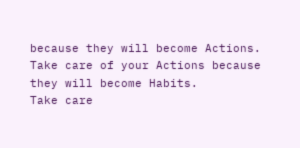because they will become Actions.
Take care of your Actions because they will become Habits.
Take care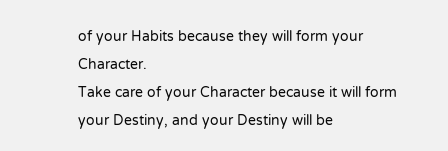of your Habits because they will form your Character.
Take care of your Character because it will form your Destiny, and your Destiny will be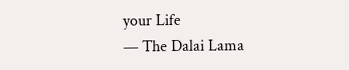your Life
— The Dalai Lama